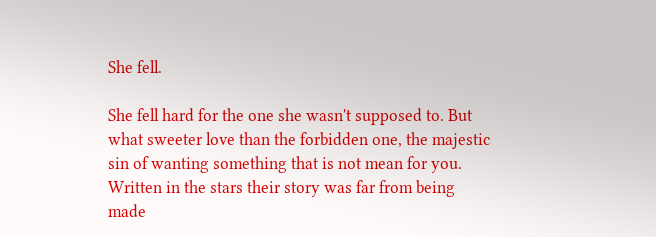She fell.

She fell hard for the one she wasn't supposed to. But what sweeter love than the forbidden one, the majestic sin of wanting something that is not mean for you. Written in the stars their story was far from being made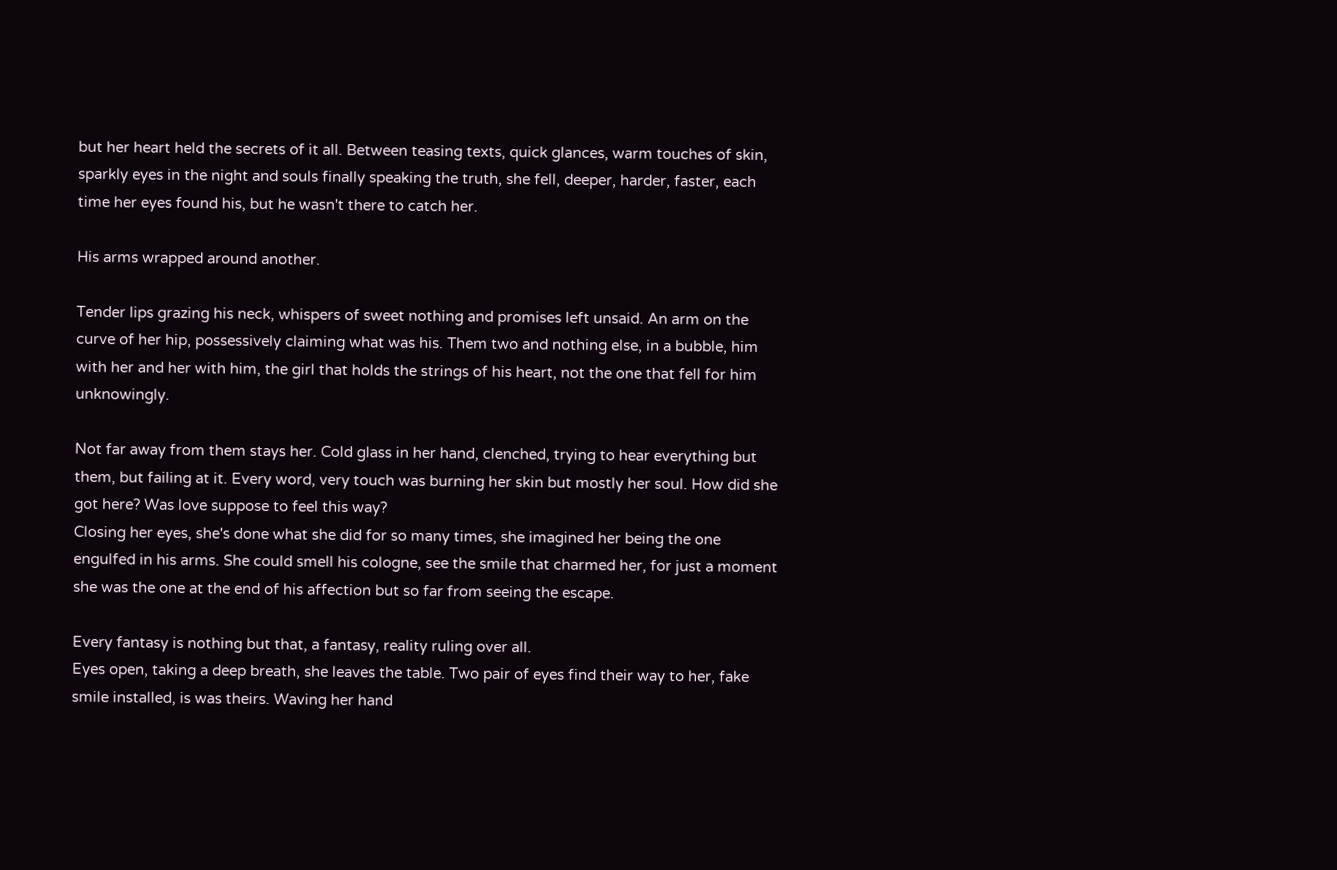but her heart held the secrets of it all. Between teasing texts, quick glances, warm touches of skin, sparkly eyes in the night and souls finally speaking the truth, she fell, deeper, harder, faster, each time her eyes found his, but he wasn't there to catch her.

His arms wrapped around another.

Tender lips grazing his neck, whispers of sweet nothing and promises left unsaid. An arm on the curve of her hip, possessively claiming what was his. Them two and nothing else, in a bubble, him with her and her with him, the girl that holds the strings of his heart, not the one that fell for him unknowingly.

Not far away from them stays her. Cold glass in her hand, clenched, trying to hear everything but them, but failing at it. Every word, very touch was burning her skin but mostly her soul. How did she got here? Was love suppose to feel this way?
Closing her eyes, she's done what she did for so many times, she imagined her being the one engulfed in his arms. She could smell his cologne, see the smile that charmed her, for just a moment she was the one at the end of his affection but so far from seeing the escape.

Every fantasy is nothing but that, a fantasy, reality ruling over all.
Eyes open, taking a deep breath, she leaves the table. Two pair of eyes find their way to her, fake smile installed, is was theirs. Waving her hand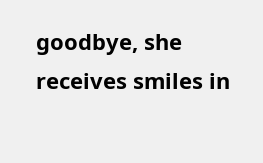goodbye, she receives smiles in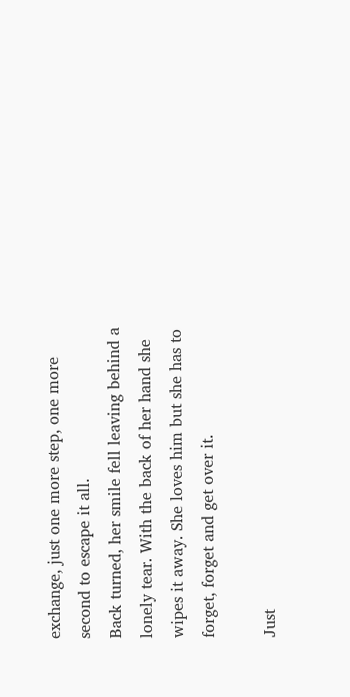exchange, just one more step, one more second to escape it all.
Back turned, her smile fell leaving behind a lonely tear. With the back of her hand she wipes it away. She loves him but she has to forget, forget and get over it.

Just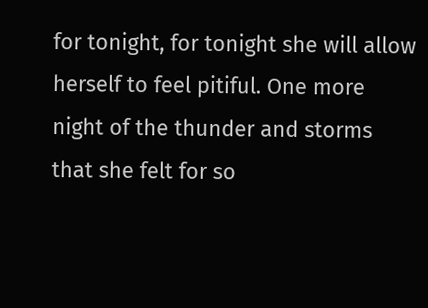for tonight, for tonight she will allow herself to feel pitiful. One more night of the thunder and storms that she felt for so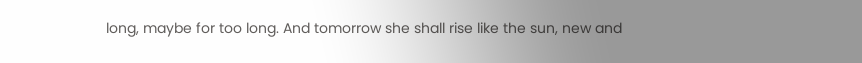long, maybe for too long. And tomorrow she shall rise like the sun, new and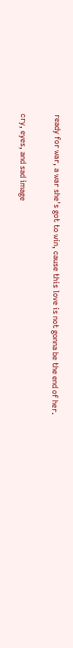ready for war, a war she's got to win, cause this love is not gonna be the end of her.

cry, eyes, and sad image